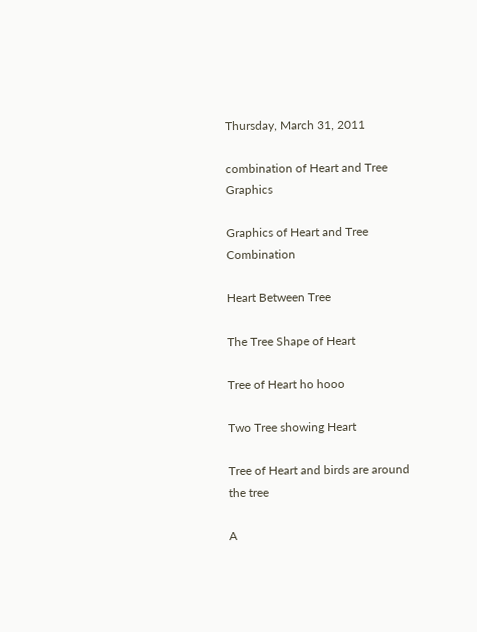Thursday, March 31, 2011

combination of Heart and Tree Graphics

Graphics of Heart and Tree Combination

Heart Between Tree

The Tree Shape of Heart

Tree of Heart ho hooo

Two Tree showing Heart

Tree of Heart and birds are around the tree

A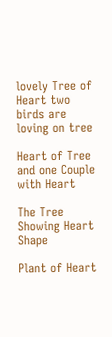lovely Tree of Heart two birds are loving on tree

Heart of Tree and one Couple with Heart

The Tree Showing Heart Shape

Plant of Heart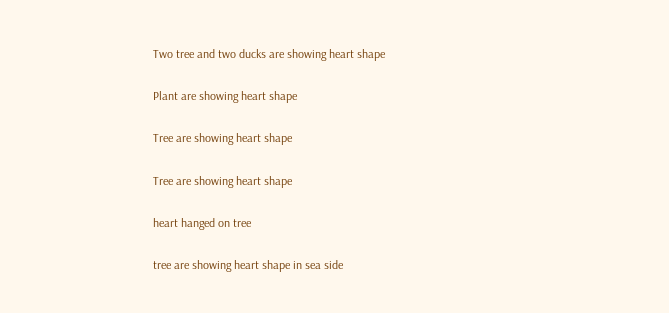Two tree and two ducks are showing heart shape

Plant are showing heart shape

Tree are showing heart shape

Tree are showing heart shape

heart hanged on tree

tree are showing heart shape in sea side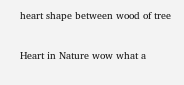heart shape between wood of tree

Heart in Nature wow what a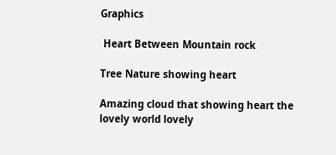Graphics

 Heart Between Mountain rock

Tree Nature showing heart

Amazing cloud that showing heart the lovely world lovely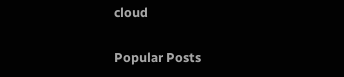cloud

Popular Posts